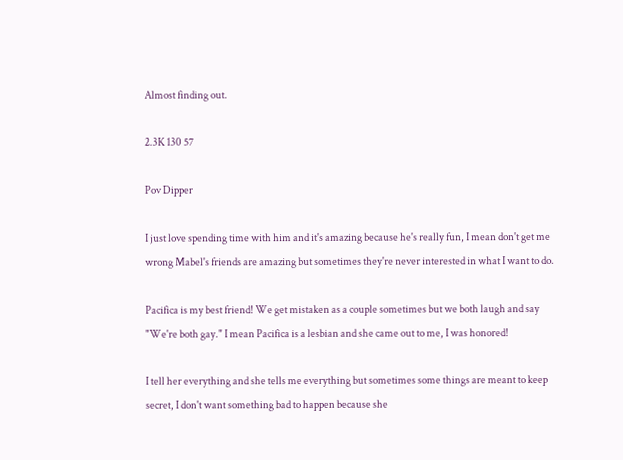Almost finding out.

2.3K 130 57

Pov Dipper

I just love spending time with him and it's amazing because he's really fun, I mean don't get me wrong Mabel's friends are amazing but sometimes they're never interested in what I want to do.

Pacifica is my best friend! We get mistaken as a couple sometimes but we both laugh and say "We're both gay." I mean Pacifica is a lesbian and she came out to me, I was honored!

I tell her everything and she tells me everything but sometimes some things are meant to keep secret, I don't want something bad to happen because she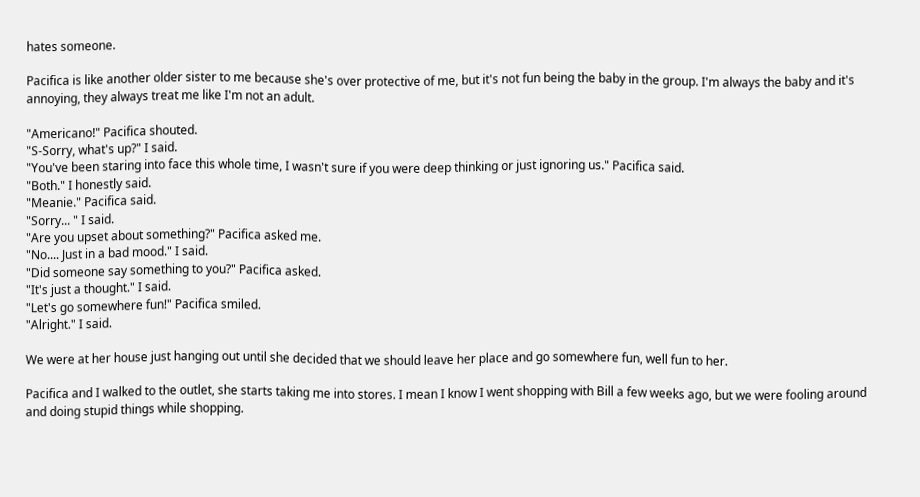hates someone.

Pacifica is like another older sister to me because she's over protective of me, but it's not fun being the baby in the group. I'm always the baby and it's annoying, they always treat me like I'm not an adult.

"Americano!" Pacifica shouted.
"S-Sorry, what's up?" I said.
"You've been staring into face this whole time, I wasn't sure if you were deep thinking or just ignoring us." Pacifica said.
"Both." I honestly said.
"Meanie." Pacifica said.
"Sorry... " I said.
"Are you upset about something?" Pacifica asked me.
"No.... Just in a bad mood." I said.
"Did someone say something to you?" Pacifica asked.
"It's just a thought." I said.
"Let's go somewhere fun!" Pacifica smiled.
"Alright." I said.

We were at her house just hanging out until she decided that we should leave her place and go somewhere fun, well fun to her.

Pacifica and I walked to the outlet, she starts taking me into stores. I mean I know I went shopping with Bill a few weeks ago, but we were fooling around and doing stupid things while shopping.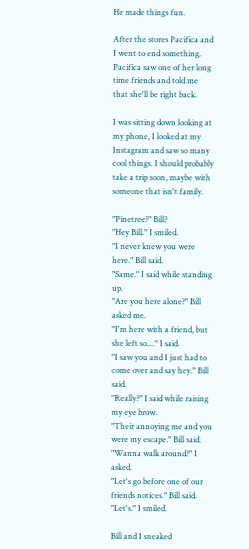He made things fun.

After the stores Pacifica and I went to end something. Pacifica saw one of her long time friends and told me that she'll be right back.

I was sitting down looking at my phone, I looked at my Instagram and saw so many cool things. I should probably take a trip soon, maybe with someone that isn't family.

"Pinetree?" Bill?
"Hey Bill." I smiled.
"I never knew you were here." Bill said.
"Same." I said while standing up.
"Are you here alone?" Bill asked me.
"I'm here with a friend, but she left so...." I said.
"I saw you and I just had to come over and say hey." Bill said.
"Really?" I said while raising my eye brow.
"Their annoying me and you were my escape." Bill said.
"Wanna walk around?" I asked.
"Let's go before one of our friends notices." Bill said.
"Let's." I smiled.

Bill and I sneaked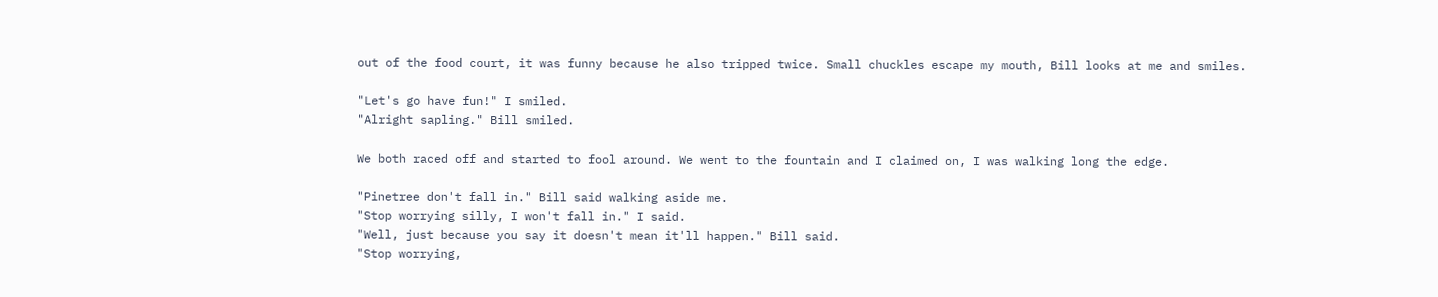out of the food court, it was funny because he also tripped twice. Small chuckles escape my mouth, Bill looks at me and smiles.

"Let's go have fun!" I smiled.
"Alright sapling." Bill smiled.

We both raced off and started to fool around. We went to the fountain and I claimed on, I was walking long the edge.

"Pinetree don't fall in." Bill said walking aside me.
"Stop worrying silly, I won't fall in." I said.
"Well, just because you say it doesn't mean it'll happen." Bill said.
"Stop worrying,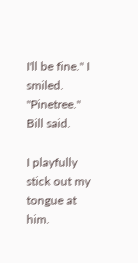I'll be fine." I smiled.
"Pinetree." Bill said.

I playfully stick out my tongue at him.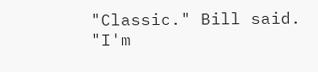"Classic." Bill said.
"I'm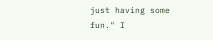just having some fun." I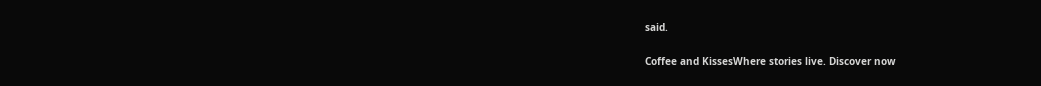said.

Coffee and KissesWhere stories live. Discover now